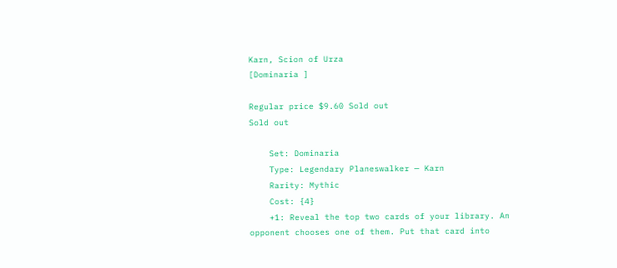Karn, Scion of Urza
[Dominaria ]

Regular price $9.60 Sold out
Sold out

    Set: Dominaria
    Type: Legendary Planeswalker — Karn
    Rarity: Mythic
    Cost: {4}
    +1: Reveal the top two cards of your library. An opponent chooses one of them. Put that card into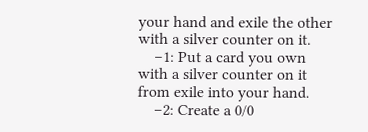your hand and exile the other with a silver counter on it.
    −1: Put a card you own with a silver counter on it from exile into your hand.
    −2: Create a 0/0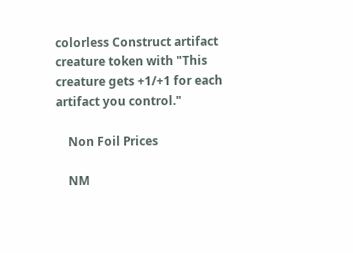colorless Construct artifact creature token with "This creature gets +1/+1 for each artifact you control."

    Non Foil Prices

    NM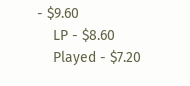- $9.60
    LP - $8.60
    Played - $7.20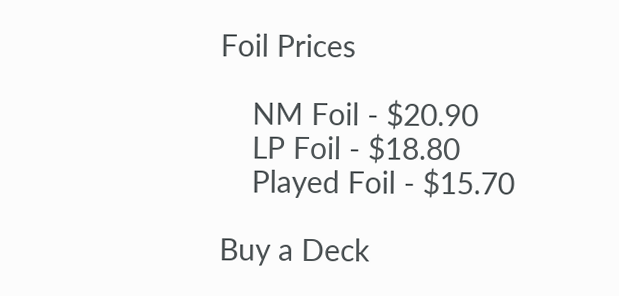Foil Prices

    NM Foil - $20.90
    LP Foil - $18.80
    Played Foil - $15.70

Buy a Deck